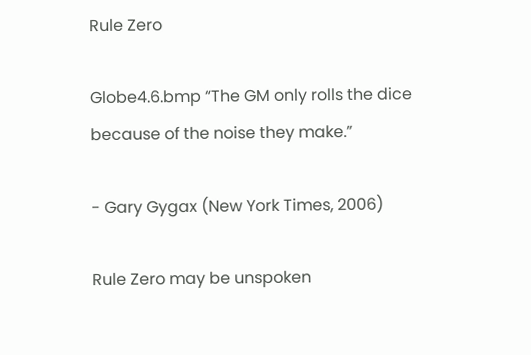Rule Zero

Globe4.6.bmp “The GM only rolls the dice because of the noise they make.”

- Gary Gygax (New York Times, 2006)

Rule Zero may be unspoken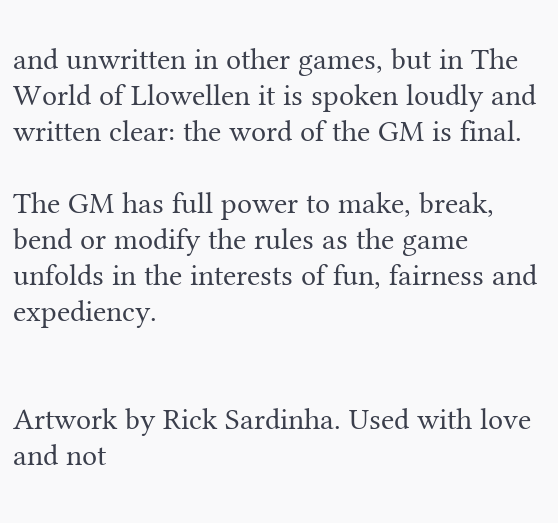and unwritten in other games, but in The World of Llowellen it is spoken loudly and written clear: the word of the GM is final.

The GM has full power to make, break, bend or modify the rules as the game unfolds in the interests of fun, fairness and expediency.


Artwork by Rick Sardinha. Used with love and not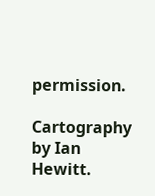permission.

Cartography by Ian Hewitt.